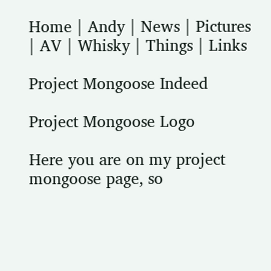Home | Andy | News | Pictures | AV | Whisky | Things | Links

Project Mongoose Indeed

Project Mongoose Logo

Here you are on my project mongoose page, so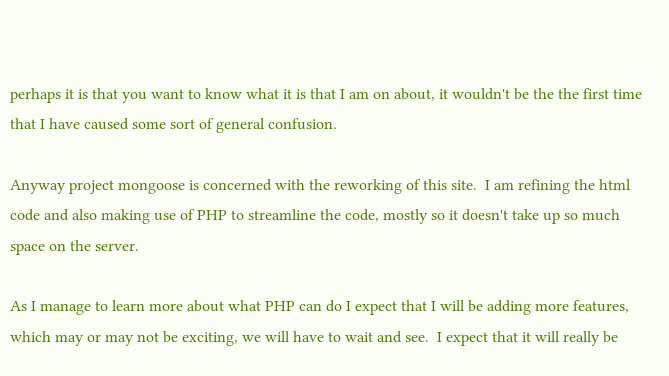perhaps it is that you want to know what it is that I am on about, it wouldn't be the the first time that I have caused some sort of general confusion.

Anyway project mongoose is concerned with the reworking of this site.  I am refining the html code and also making use of PHP to streamline the code, mostly so it doesn't take up so much space on the server.

As I manage to learn more about what PHP can do I expect that I will be adding more features, which may or may not be exciting, we will have to wait and see.  I expect that it will really be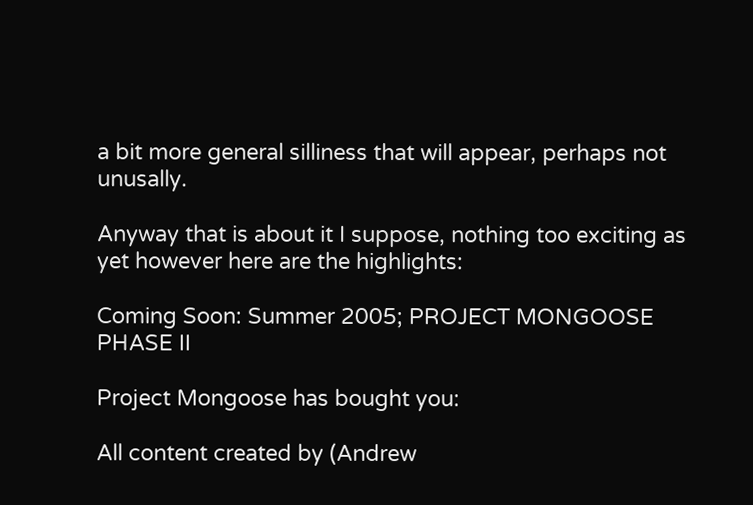a bit more general silliness that will appear, perhaps not unusally.

Anyway that is about it I suppose, nothing too exciting as yet however here are the highlights:

Coming Soon: Summer 2005; PROJECT MONGOOSE PHASE II

Project Mongoose has bought you:

All content created by (Andrew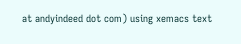at andyindeed dot com) using xemacs text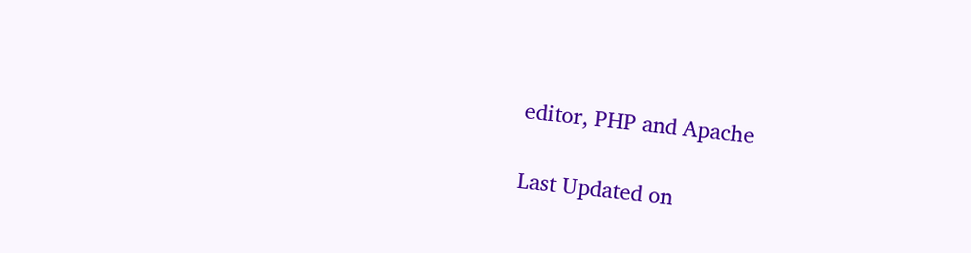editor, PHP and Apache

Last Updated on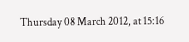Thursday 08 March 2012, at 15:16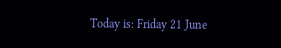Today is: Friday 21 June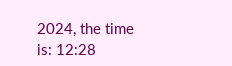2024, the time is: 12:28